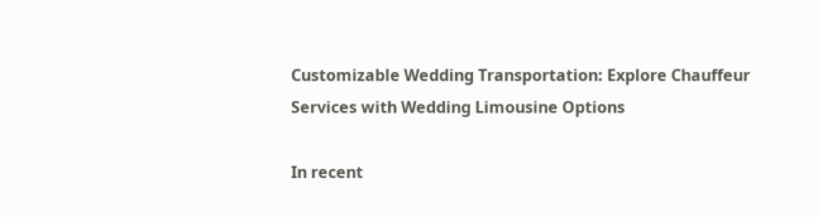Customizable Wedding Transportation: Explore Chauffeur Services with Wedding Limousine Options

In recent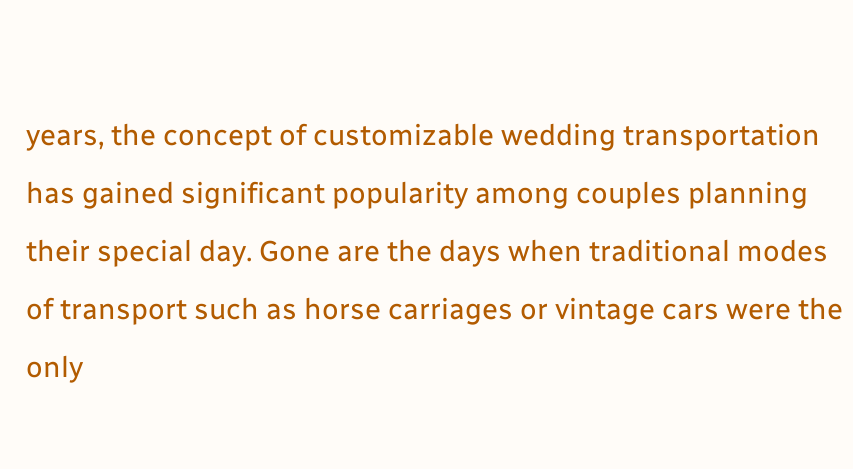years, the concept of customizable wedding transportation has gained significant popularity among couples planning their special day. Gone are the days when traditional modes of transport such as horse carriages or vintage cars were the only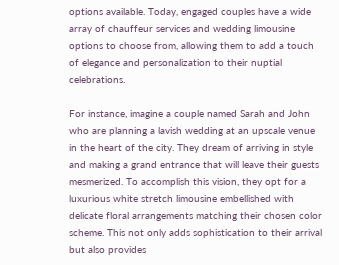options available. Today, engaged couples have a wide array of chauffeur services and wedding limousine options to choose from, allowing them to add a touch of elegance and personalization to their nuptial celebrations.

For instance, imagine a couple named Sarah and John who are planning a lavish wedding at an upscale venue in the heart of the city. They dream of arriving in style and making a grand entrance that will leave their guests mesmerized. To accomplish this vision, they opt for a luxurious white stretch limousine embellished with delicate floral arrangements matching their chosen color scheme. This not only adds sophistication to their arrival but also provides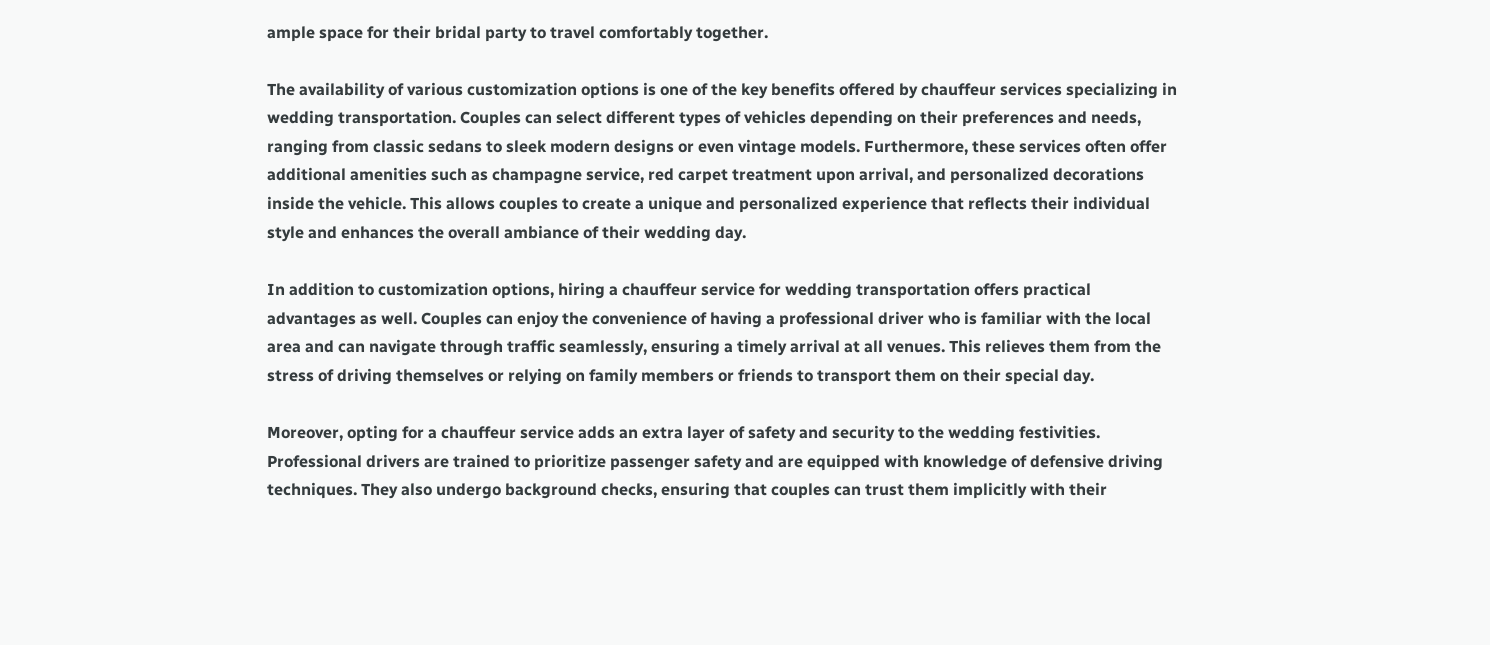ample space for their bridal party to travel comfortably together.

The availability of various customization options is one of the key benefits offered by chauffeur services specializing in wedding transportation. Couples can select different types of vehicles depending on their preferences and needs, ranging from classic sedans to sleek modern designs or even vintage models. Furthermore, these services often offer additional amenities such as champagne service, red carpet treatment upon arrival, and personalized decorations inside the vehicle. This allows couples to create a unique and personalized experience that reflects their individual style and enhances the overall ambiance of their wedding day.

In addition to customization options, hiring a chauffeur service for wedding transportation offers practical advantages as well. Couples can enjoy the convenience of having a professional driver who is familiar with the local area and can navigate through traffic seamlessly, ensuring a timely arrival at all venues. This relieves them from the stress of driving themselves or relying on family members or friends to transport them on their special day.

Moreover, opting for a chauffeur service adds an extra layer of safety and security to the wedding festivities. Professional drivers are trained to prioritize passenger safety and are equipped with knowledge of defensive driving techniques. They also undergo background checks, ensuring that couples can trust them implicitly with their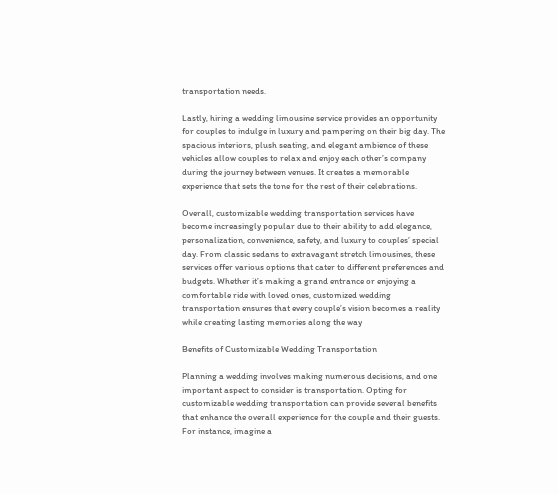transportation needs.

Lastly, hiring a wedding limousine service provides an opportunity for couples to indulge in luxury and pampering on their big day. The spacious interiors, plush seating, and elegant ambience of these vehicles allow couples to relax and enjoy each other’s company during the journey between venues. It creates a memorable experience that sets the tone for the rest of their celebrations.

Overall, customizable wedding transportation services have become increasingly popular due to their ability to add elegance, personalization, convenience, safety, and luxury to couples’ special day. From classic sedans to extravagant stretch limousines, these services offer various options that cater to different preferences and budgets. Whether it’s making a grand entrance or enjoying a comfortable ride with loved ones, customized wedding transportation ensures that every couple’s vision becomes a reality while creating lasting memories along the way

Benefits of Customizable Wedding Transportation

Planning a wedding involves making numerous decisions, and one important aspect to consider is transportation. Opting for customizable wedding transportation can provide several benefits that enhance the overall experience for the couple and their guests. For instance, imagine a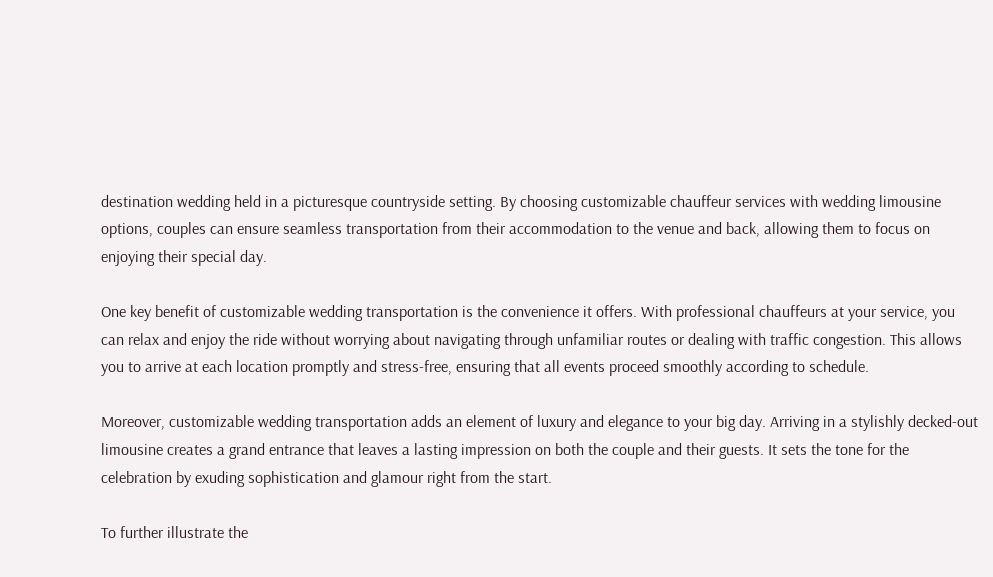destination wedding held in a picturesque countryside setting. By choosing customizable chauffeur services with wedding limousine options, couples can ensure seamless transportation from their accommodation to the venue and back, allowing them to focus on enjoying their special day.

One key benefit of customizable wedding transportation is the convenience it offers. With professional chauffeurs at your service, you can relax and enjoy the ride without worrying about navigating through unfamiliar routes or dealing with traffic congestion. This allows you to arrive at each location promptly and stress-free, ensuring that all events proceed smoothly according to schedule.

Moreover, customizable wedding transportation adds an element of luxury and elegance to your big day. Arriving in a stylishly decked-out limousine creates a grand entrance that leaves a lasting impression on both the couple and their guests. It sets the tone for the celebration by exuding sophistication and glamour right from the start.

To further illustrate the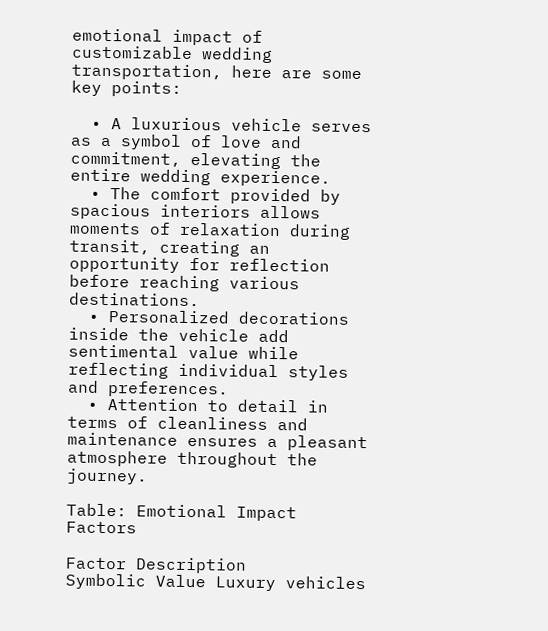emotional impact of customizable wedding transportation, here are some key points:

  • A luxurious vehicle serves as a symbol of love and commitment, elevating the entire wedding experience.
  • The comfort provided by spacious interiors allows moments of relaxation during transit, creating an opportunity for reflection before reaching various destinations.
  • Personalized decorations inside the vehicle add sentimental value while reflecting individual styles and preferences.
  • Attention to detail in terms of cleanliness and maintenance ensures a pleasant atmosphere throughout the journey.

Table: Emotional Impact Factors

Factor Description
Symbolic Value Luxury vehicles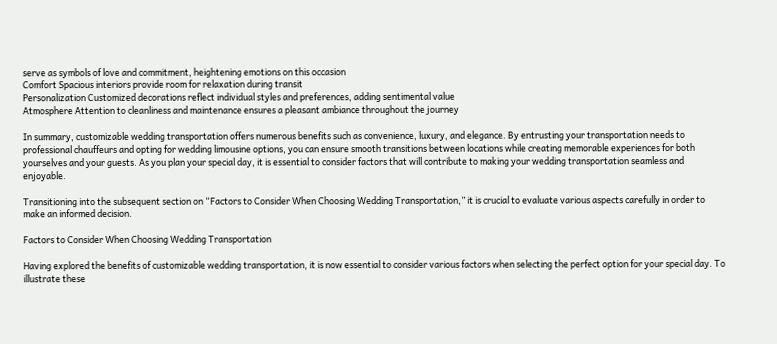serve as symbols of love and commitment, heightening emotions on this occasion
Comfort Spacious interiors provide room for relaxation during transit
Personalization Customized decorations reflect individual styles and preferences, adding sentimental value
Atmosphere Attention to cleanliness and maintenance ensures a pleasant ambiance throughout the journey

In summary, customizable wedding transportation offers numerous benefits such as convenience, luxury, and elegance. By entrusting your transportation needs to professional chauffeurs and opting for wedding limousine options, you can ensure smooth transitions between locations while creating memorable experiences for both yourselves and your guests. As you plan your special day, it is essential to consider factors that will contribute to making your wedding transportation seamless and enjoyable.

Transitioning into the subsequent section on “Factors to Consider When Choosing Wedding Transportation,” it is crucial to evaluate various aspects carefully in order to make an informed decision.

Factors to Consider When Choosing Wedding Transportation

Having explored the benefits of customizable wedding transportation, it is now essential to consider various factors when selecting the perfect option for your special day. To illustrate these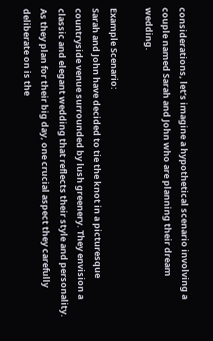considerations, let’s imagine a hypothetical scenario involving a couple named Sarah and John who are planning their dream wedding.

Example Scenario:
Sarah and John have decided to tie the knot in a picturesque countryside venue surrounded by lush greenery. They envision a classic and elegant wedding that reflects their style and personality. As they plan for their big day, one crucial aspect they carefully deliberate on is the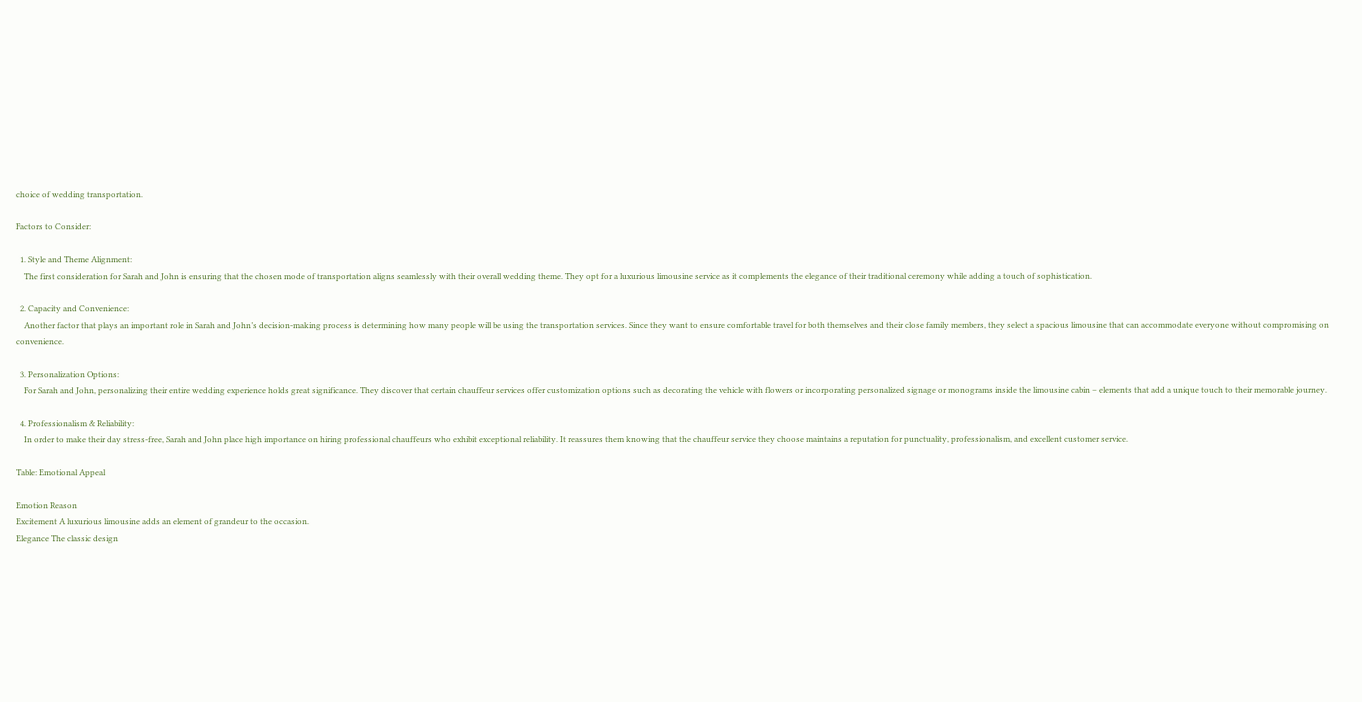choice of wedding transportation.

Factors to Consider:

  1. Style and Theme Alignment:
    The first consideration for Sarah and John is ensuring that the chosen mode of transportation aligns seamlessly with their overall wedding theme. They opt for a luxurious limousine service as it complements the elegance of their traditional ceremony while adding a touch of sophistication.

  2. Capacity and Convenience:
    Another factor that plays an important role in Sarah and John’s decision-making process is determining how many people will be using the transportation services. Since they want to ensure comfortable travel for both themselves and their close family members, they select a spacious limousine that can accommodate everyone without compromising on convenience.

  3. Personalization Options:
    For Sarah and John, personalizing their entire wedding experience holds great significance. They discover that certain chauffeur services offer customization options such as decorating the vehicle with flowers or incorporating personalized signage or monograms inside the limousine cabin – elements that add a unique touch to their memorable journey.

  4. Professionalism & Reliability:
    In order to make their day stress-free, Sarah and John place high importance on hiring professional chauffeurs who exhibit exceptional reliability. It reassures them knowing that the chauffeur service they choose maintains a reputation for punctuality, professionalism, and excellent customer service.

Table: Emotional Appeal

Emotion Reason
Excitement A luxurious limousine adds an element of grandeur to the occasion.
Elegance The classic design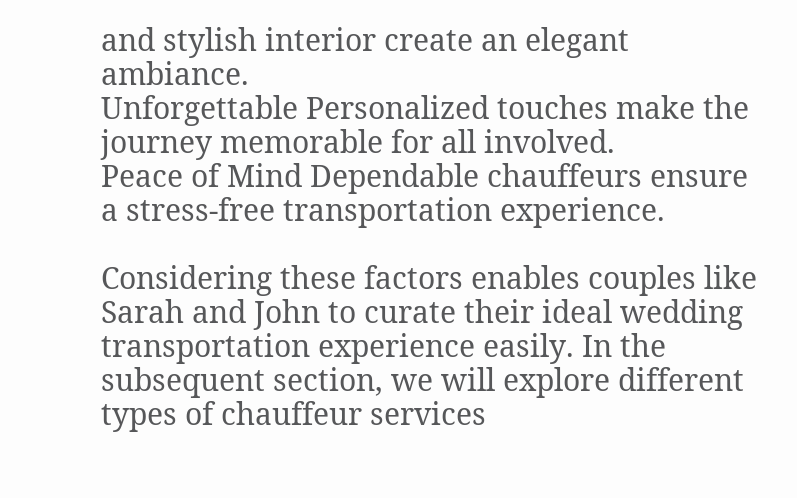and stylish interior create an elegant ambiance.
Unforgettable Personalized touches make the journey memorable for all involved.
Peace of Mind Dependable chauffeurs ensure a stress-free transportation experience.

Considering these factors enables couples like Sarah and John to curate their ideal wedding transportation experience easily. In the subsequent section, we will explore different types of chauffeur services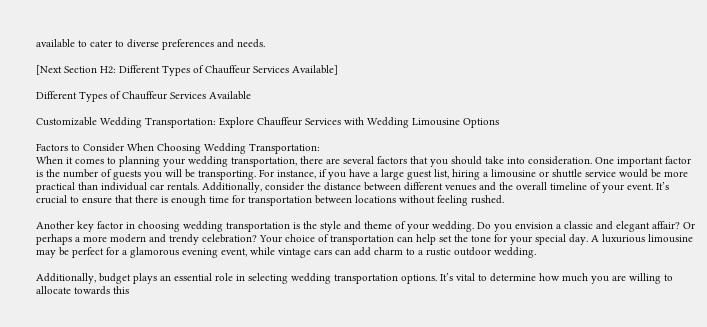available to cater to diverse preferences and needs.

[Next Section H2: Different Types of Chauffeur Services Available]

Different Types of Chauffeur Services Available

Customizable Wedding Transportation: Explore Chauffeur Services with Wedding Limousine Options

Factors to Consider When Choosing Wedding Transportation:
When it comes to planning your wedding transportation, there are several factors that you should take into consideration. One important factor is the number of guests you will be transporting. For instance, if you have a large guest list, hiring a limousine or shuttle service would be more practical than individual car rentals. Additionally, consider the distance between different venues and the overall timeline of your event. It’s crucial to ensure that there is enough time for transportation between locations without feeling rushed.

Another key factor in choosing wedding transportation is the style and theme of your wedding. Do you envision a classic and elegant affair? Or perhaps a more modern and trendy celebration? Your choice of transportation can help set the tone for your special day. A luxurious limousine may be perfect for a glamorous evening event, while vintage cars can add charm to a rustic outdoor wedding.

Additionally, budget plays an essential role in selecting wedding transportation options. It’s vital to determine how much you are willing to allocate towards this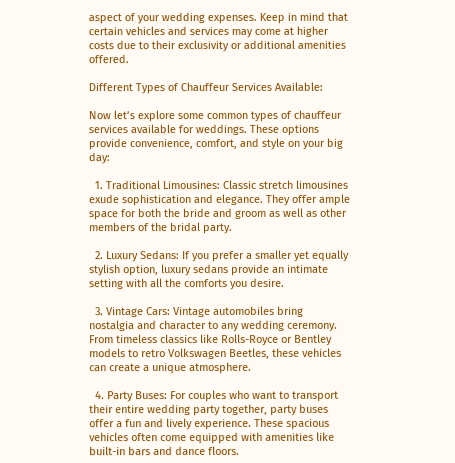aspect of your wedding expenses. Keep in mind that certain vehicles and services may come at higher costs due to their exclusivity or additional amenities offered.

Different Types of Chauffeur Services Available:

Now let’s explore some common types of chauffeur services available for weddings. These options provide convenience, comfort, and style on your big day:

  1. Traditional Limousines: Classic stretch limousines exude sophistication and elegance. They offer ample space for both the bride and groom as well as other members of the bridal party.

  2. Luxury Sedans: If you prefer a smaller yet equally stylish option, luxury sedans provide an intimate setting with all the comforts you desire.

  3. Vintage Cars: Vintage automobiles bring nostalgia and character to any wedding ceremony. From timeless classics like Rolls-Royce or Bentley models to retro Volkswagen Beetles, these vehicles can create a unique atmosphere.

  4. Party Buses: For couples who want to transport their entire wedding party together, party buses offer a fun and lively experience. These spacious vehicles often come equipped with amenities like built-in bars and dance floors.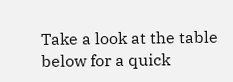Take a look at the table below for a quick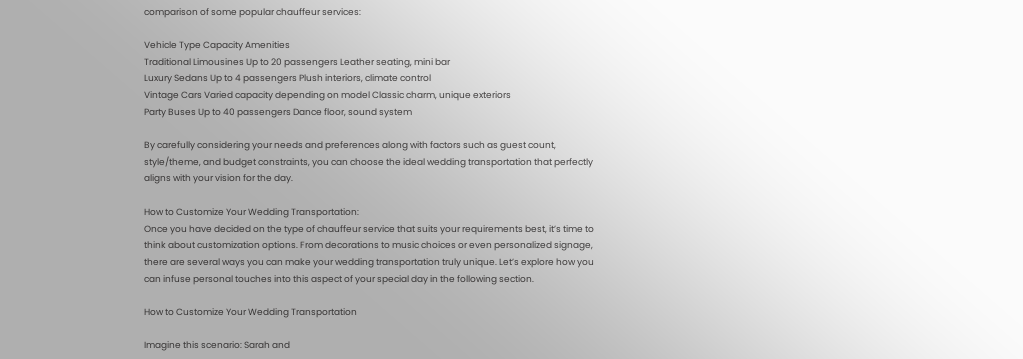comparison of some popular chauffeur services:

Vehicle Type Capacity Amenities
Traditional Limousines Up to 20 passengers Leather seating, mini bar
Luxury Sedans Up to 4 passengers Plush interiors, climate control
Vintage Cars Varied capacity depending on model Classic charm, unique exteriors
Party Buses Up to 40 passengers Dance floor, sound system

By carefully considering your needs and preferences along with factors such as guest count, style/theme, and budget constraints, you can choose the ideal wedding transportation that perfectly aligns with your vision for the day.

How to Customize Your Wedding Transportation:
Once you have decided on the type of chauffeur service that suits your requirements best, it’s time to think about customization options. From decorations to music choices or even personalized signage, there are several ways you can make your wedding transportation truly unique. Let’s explore how you can infuse personal touches into this aspect of your special day in the following section.

How to Customize Your Wedding Transportation

Imagine this scenario: Sarah and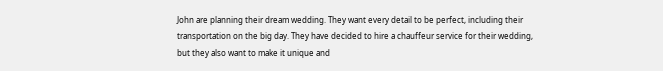John are planning their dream wedding. They want every detail to be perfect, including their transportation on the big day. They have decided to hire a chauffeur service for their wedding, but they also want to make it unique and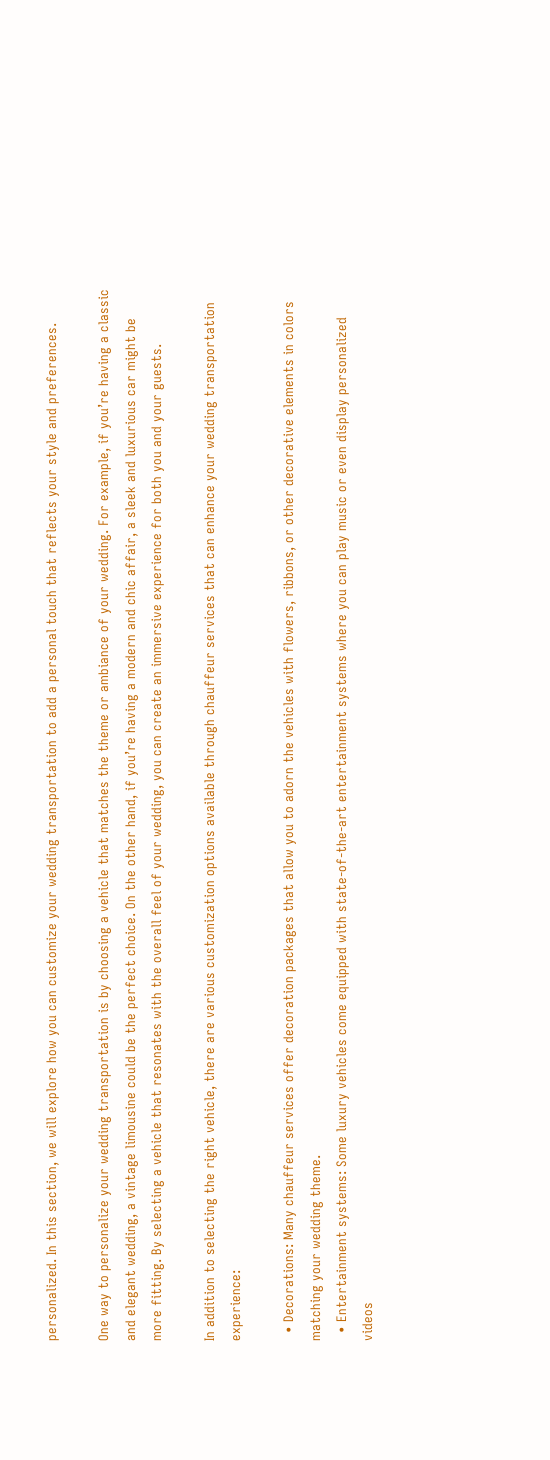personalized. In this section, we will explore how you can customize your wedding transportation to add a personal touch that reflects your style and preferences.

One way to personalize your wedding transportation is by choosing a vehicle that matches the theme or ambiance of your wedding. For example, if you’re having a classic and elegant wedding, a vintage limousine could be the perfect choice. On the other hand, if you’re having a modern and chic affair, a sleek and luxurious car might be more fitting. By selecting a vehicle that resonates with the overall feel of your wedding, you can create an immersive experience for both you and your guests.

In addition to selecting the right vehicle, there are various customization options available through chauffeur services that can enhance your wedding transportation experience:

  • Decorations: Many chauffeur services offer decoration packages that allow you to adorn the vehicles with flowers, ribbons, or other decorative elements in colors matching your wedding theme.
  • Entertainment systems: Some luxury vehicles come equipped with state-of-the-art entertainment systems where you can play music or even display personalized videos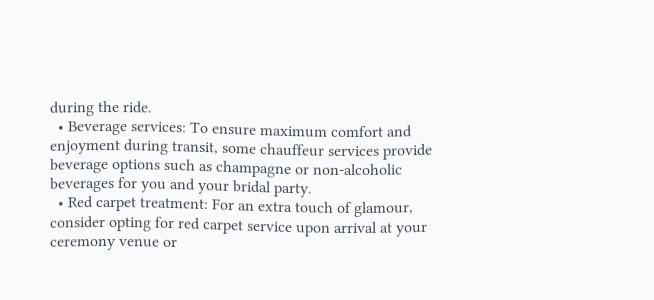during the ride.
  • Beverage services: To ensure maximum comfort and enjoyment during transit, some chauffeur services provide beverage options such as champagne or non-alcoholic beverages for you and your bridal party.
  • Red carpet treatment: For an extra touch of glamour, consider opting for red carpet service upon arrival at your ceremony venue or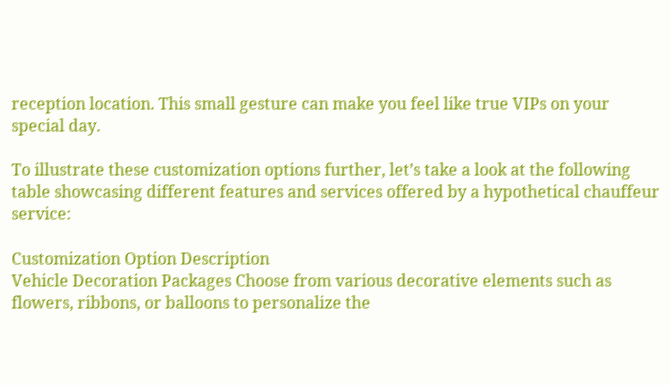reception location. This small gesture can make you feel like true VIPs on your special day.

To illustrate these customization options further, let’s take a look at the following table showcasing different features and services offered by a hypothetical chauffeur service:

Customization Option Description
Vehicle Decoration Packages Choose from various decorative elements such as flowers, ribbons, or balloons to personalize the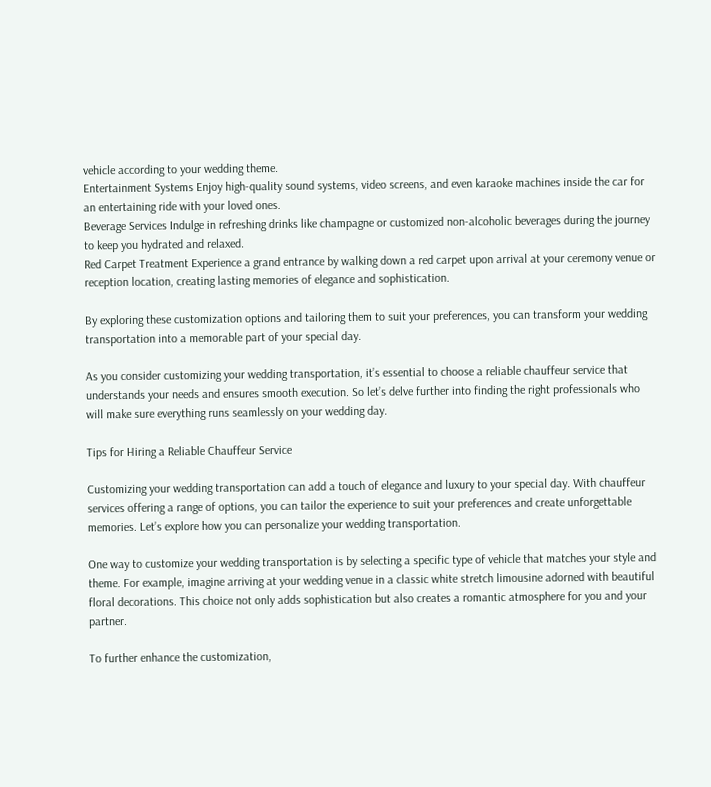vehicle according to your wedding theme.
Entertainment Systems Enjoy high-quality sound systems, video screens, and even karaoke machines inside the car for an entertaining ride with your loved ones.
Beverage Services Indulge in refreshing drinks like champagne or customized non-alcoholic beverages during the journey to keep you hydrated and relaxed.
Red Carpet Treatment Experience a grand entrance by walking down a red carpet upon arrival at your ceremony venue or reception location, creating lasting memories of elegance and sophistication.

By exploring these customization options and tailoring them to suit your preferences, you can transform your wedding transportation into a memorable part of your special day.

As you consider customizing your wedding transportation, it’s essential to choose a reliable chauffeur service that understands your needs and ensures smooth execution. So let’s delve further into finding the right professionals who will make sure everything runs seamlessly on your wedding day.

Tips for Hiring a Reliable Chauffeur Service

Customizing your wedding transportation can add a touch of elegance and luxury to your special day. With chauffeur services offering a range of options, you can tailor the experience to suit your preferences and create unforgettable memories. Let’s explore how you can personalize your wedding transportation.

One way to customize your wedding transportation is by selecting a specific type of vehicle that matches your style and theme. For example, imagine arriving at your wedding venue in a classic white stretch limousine adorned with beautiful floral decorations. This choice not only adds sophistication but also creates a romantic atmosphere for you and your partner.

To further enhance the customization,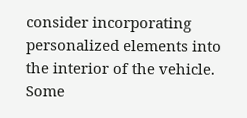consider incorporating personalized elements into the interior of the vehicle. Some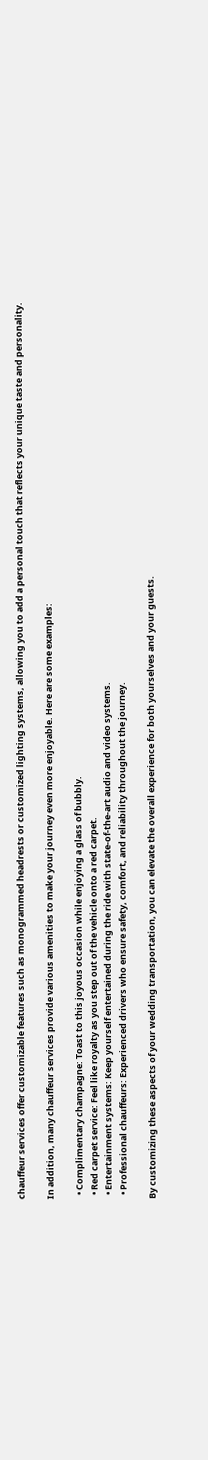chauffeur services offer customizable features such as monogrammed headrests or customized lighting systems, allowing you to add a personal touch that reflects your unique taste and personality.

In addition, many chauffeur services provide various amenities to make your journey even more enjoyable. Here are some examples:

  • Complimentary champagne: Toast to this joyous occasion while enjoying a glass of bubbly.
  • Red carpet service: Feel like royalty as you step out of the vehicle onto a red carpet.
  • Entertainment systems: Keep yourself entertained during the ride with state-of-the-art audio and video systems.
  • Professional chauffeurs: Experienced drivers who ensure safety, comfort, and reliability throughout the journey.

By customizing these aspects of your wedding transportation, you can elevate the overall experience for both yourselves and your guests.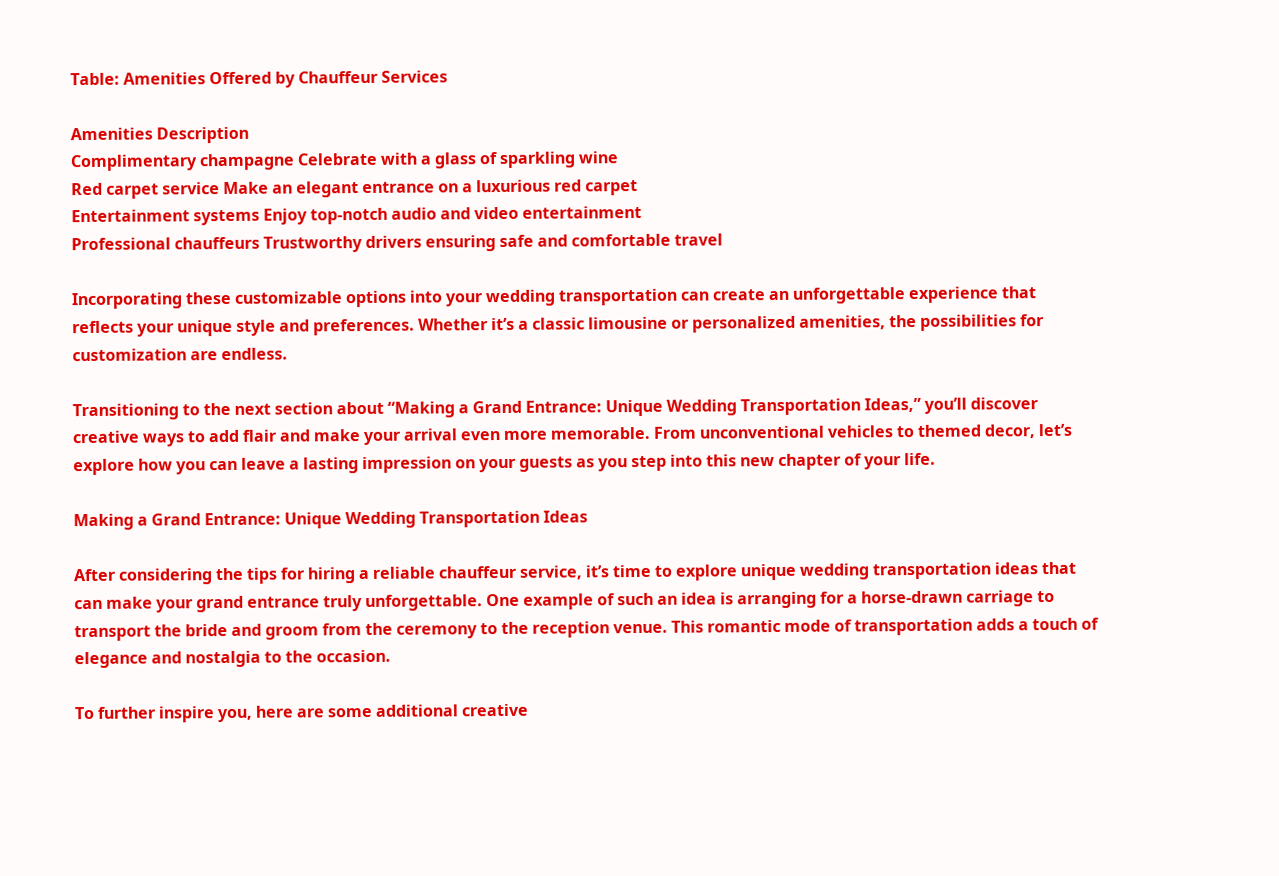Table: Amenities Offered by Chauffeur Services

Amenities Description
Complimentary champagne Celebrate with a glass of sparkling wine
Red carpet service Make an elegant entrance on a luxurious red carpet
Entertainment systems Enjoy top-notch audio and video entertainment
Professional chauffeurs Trustworthy drivers ensuring safe and comfortable travel

Incorporating these customizable options into your wedding transportation can create an unforgettable experience that reflects your unique style and preferences. Whether it’s a classic limousine or personalized amenities, the possibilities for customization are endless.

Transitioning to the next section about “Making a Grand Entrance: Unique Wedding Transportation Ideas,” you’ll discover creative ways to add flair and make your arrival even more memorable. From unconventional vehicles to themed decor, let’s explore how you can leave a lasting impression on your guests as you step into this new chapter of your life.

Making a Grand Entrance: Unique Wedding Transportation Ideas

After considering the tips for hiring a reliable chauffeur service, it’s time to explore unique wedding transportation ideas that can make your grand entrance truly unforgettable. One example of such an idea is arranging for a horse-drawn carriage to transport the bride and groom from the ceremony to the reception venue. This romantic mode of transportation adds a touch of elegance and nostalgia to the occasion.

To further inspire you, here are some additional creative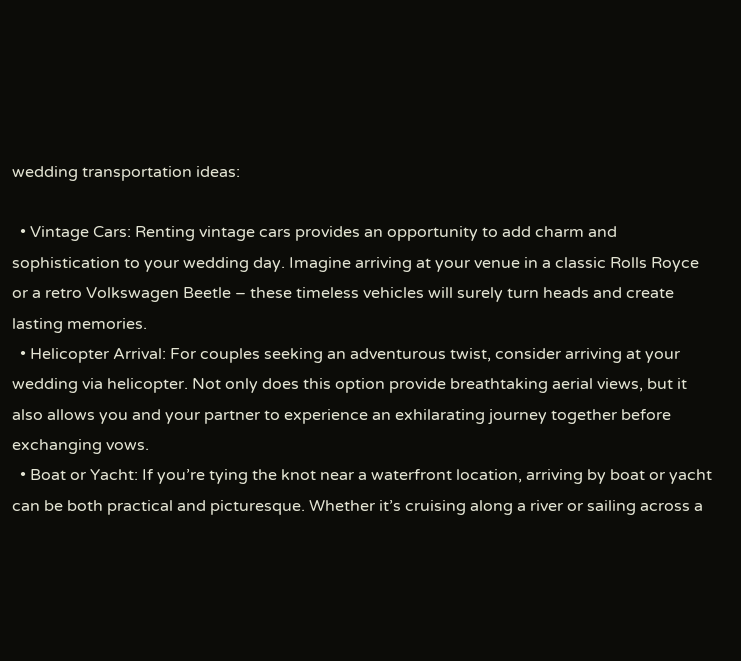wedding transportation ideas:

  • Vintage Cars: Renting vintage cars provides an opportunity to add charm and sophistication to your wedding day. Imagine arriving at your venue in a classic Rolls Royce or a retro Volkswagen Beetle – these timeless vehicles will surely turn heads and create lasting memories.
  • Helicopter Arrival: For couples seeking an adventurous twist, consider arriving at your wedding via helicopter. Not only does this option provide breathtaking aerial views, but it also allows you and your partner to experience an exhilarating journey together before exchanging vows.
  • Boat or Yacht: If you’re tying the knot near a waterfront location, arriving by boat or yacht can be both practical and picturesque. Whether it’s cruising along a river or sailing across a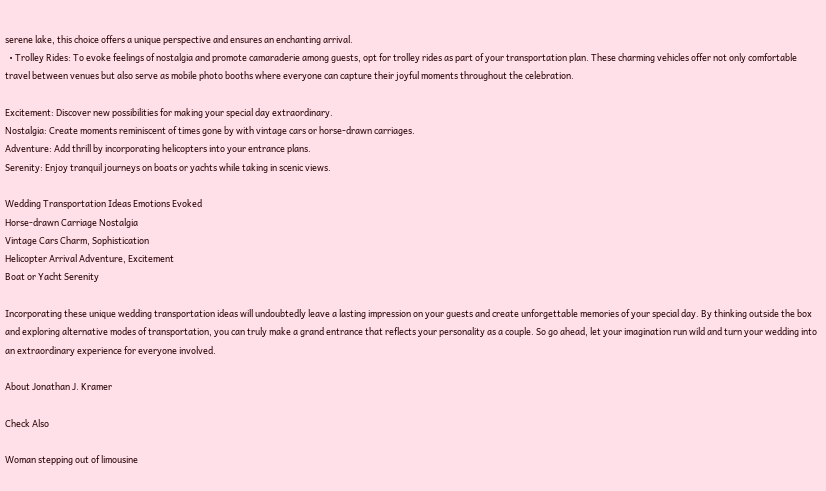serene lake, this choice offers a unique perspective and ensures an enchanting arrival.
  • Trolley Rides: To evoke feelings of nostalgia and promote camaraderie among guests, opt for trolley rides as part of your transportation plan. These charming vehicles offer not only comfortable travel between venues but also serve as mobile photo booths where everyone can capture their joyful moments throughout the celebration.

Excitement: Discover new possibilities for making your special day extraordinary.
Nostalgia: Create moments reminiscent of times gone by with vintage cars or horse-drawn carriages.
Adventure: Add thrill by incorporating helicopters into your entrance plans.
Serenity: Enjoy tranquil journeys on boats or yachts while taking in scenic views.

Wedding Transportation Ideas Emotions Evoked
Horse-drawn Carriage Nostalgia
Vintage Cars Charm, Sophistication
Helicopter Arrival Adventure, Excitement
Boat or Yacht Serenity

Incorporating these unique wedding transportation ideas will undoubtedly leave a lasting impression on your guests and create unforgettable memories of your special day. By thinking outside the box and exploring alternative modes of transportation, you can truly make a grand entrance that reflects your personality as a couple. So go ahead, let your imagination run wild and turn your wedding into an extraordinary experience for everyone involved.

About Jonathan J. Kramer

Check Also

Woman stepping out of limousine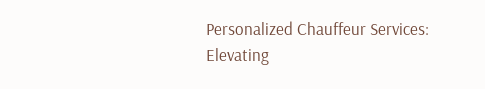Personalized Chauffeur Services: Elevating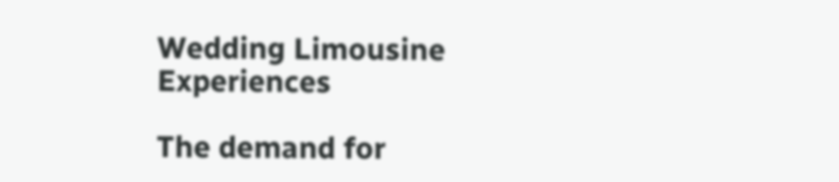Wedding Limousine Experiences

The demand for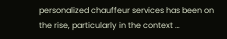personalized chauffeur services has been on the rise, particularly in the context …